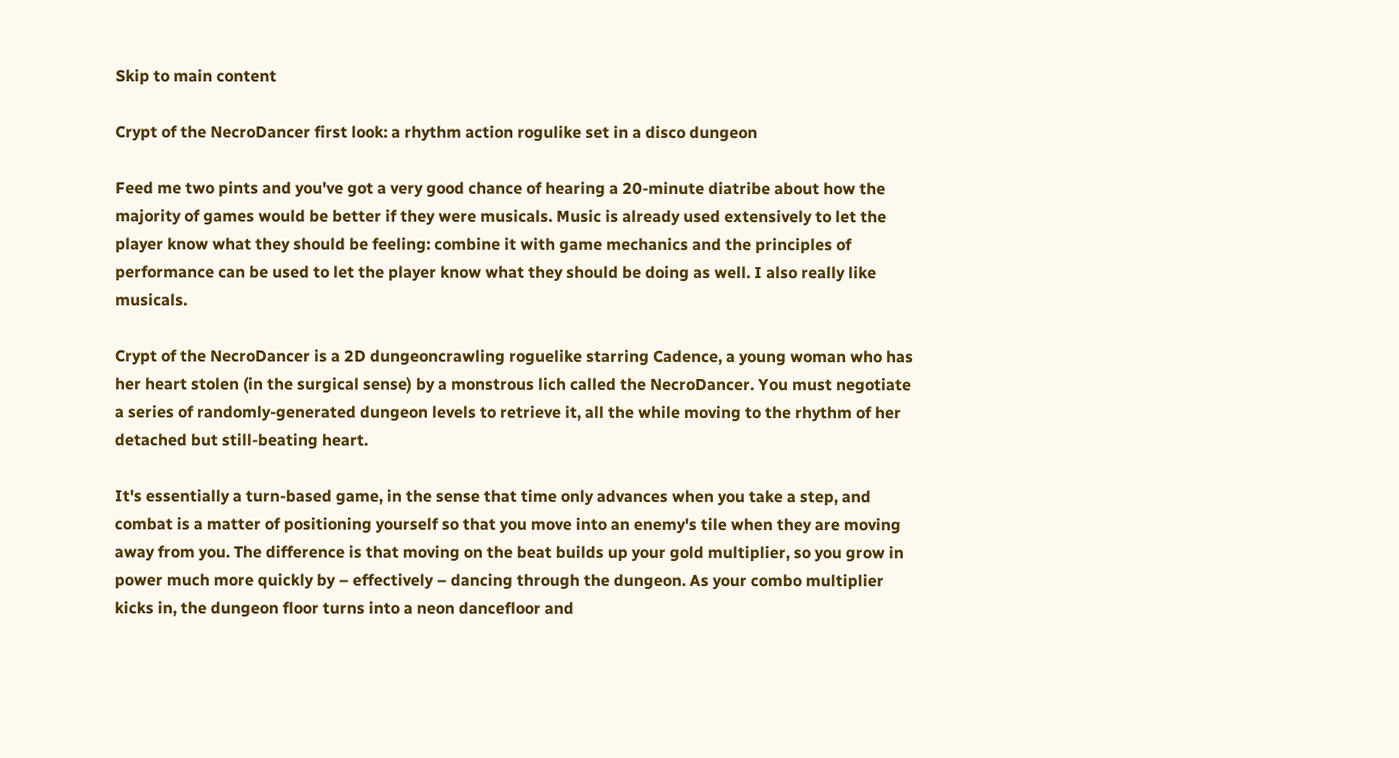Skip to main content

Crypt of the NecroDancer first look: a rhythm action rogulike set in a disco dungeon

Feed me two pints and you've got a very good chance of hearing a 20-minute diatribe about how the majority of games would be better if they were musicals. Music is already used extensively to let the player know what they should be feeling: combine it with game mechanics and the principles of performance can be used to let the player know what they should be doing as well. I also really like musicals.

Crypt of the NecroDancer is a 2D dungeoncrawling roguelike starring Cadence, a young woman who has her heart stolen (in the surgical sense) by a monstrous lich called the NecroDancer. You must negotiate a series of randomly-generated dungeon levels to retrieve it, all the while moving to the rhythm of her detached but still-beating heart.

It's essentially a turn-based game, in the sense that time only advances when you take a step, and combat is a matter of positioning yourself so that you move into an enemy's tile when they are moving away from you. The difference is that moving on the beat builds up your gold multiplier, so you grow in power much more quickly by – effectively – dancing through the dungeon. As your combo multiplier kicks in, the dungeon floor turns into a neon dancefloor and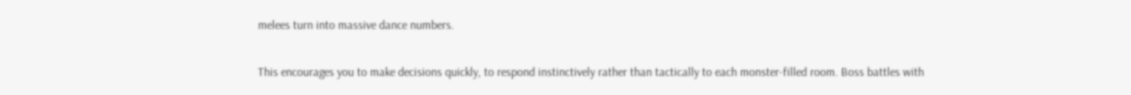melees turn into massive dance numbers.

This encourages you to make decisions quickly, to respond instinctively rather than tactically to each monster-filled room. Boss battles with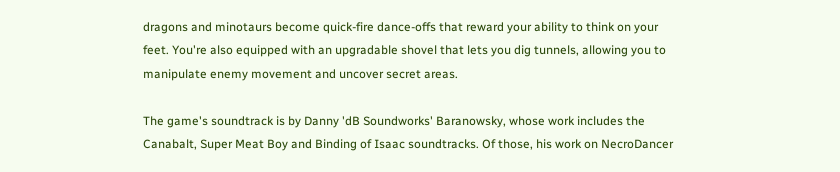dragons and minotaurs become quick-fire dance-offs that reward your ability to think on your feet. You're also equipped with an upgradable shovel that lets you dig tunnels, allowing you to manipulate enemy movement and uncover secret areas.

The game's soundtrack is by Danny 'dB Soundworks' Baranowsky, whose work includes the Canabalt, Super Meat Boy and Binding of Isaac soundtracks. Of those, his work on NecroDancer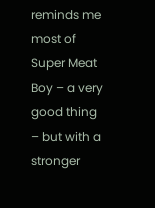reminds me most of Super Meat Boy – a very good thing – but with a stronger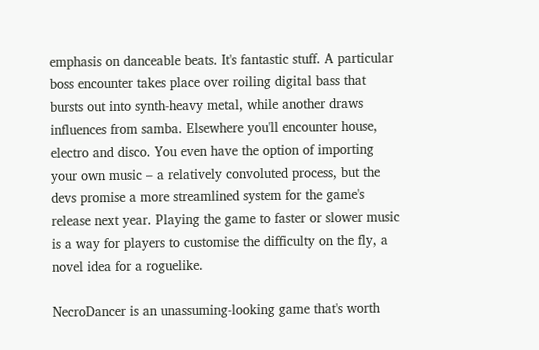emphasis on danceable beats. It's fantastic stuff. A particular boss encounter takes place over roiling digital bass that bursts out into synth-heavy metal, while another draws influences from samba. Elsewhere you'll encounter house, electro and disco. You even have the option of importing your own music – a relatively convoluted process, but the devs promise a more streamlined system for the game's release next year. Playing the game to faster or slower music is a way for players to customise the difficulty on the fly, a novel idea for a roguelike.

NecroDancer is an unassuming-looking game that's worth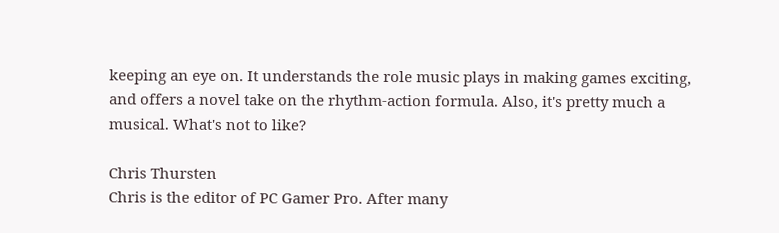keeping an eye on. It understands the role music plays in making games exciting, and offers a novel take on the rhythm-action formula. Also, it's pretty much a musical. What's not to like?

Chris Thursten
Chris is the editor of PC Gamer Pro. After many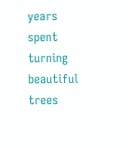years spent turning beautiful trees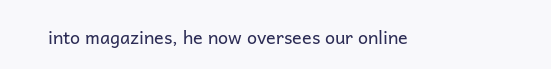into magazines, he now oversees our online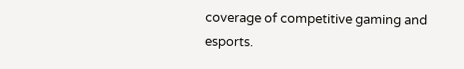coverage of competitive gaming and esports.